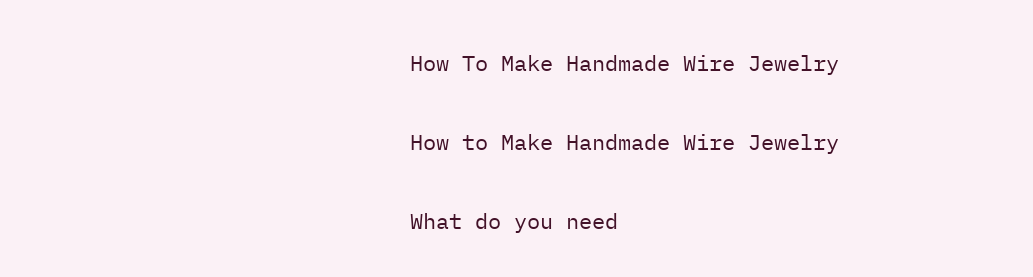How To Make Handmade Wire Jewelry

How to Make Handmade Wire Jewelry

What do you need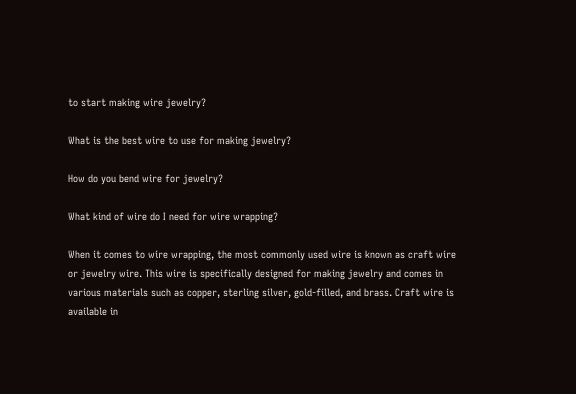to start making wire jewelry?

What is the best wire to use for making jewelry?

How do you bend wire for jewelry?

What kind of wire do I need for wire wrapping?

When it comes to wire wrapping, the most commonly used wire is known as craft wire or jewelry wire. This wire is specifically designed for making jewelry and comes in various materials such as copper, sterling silver, gold-filled, and brass. Craft wire is available in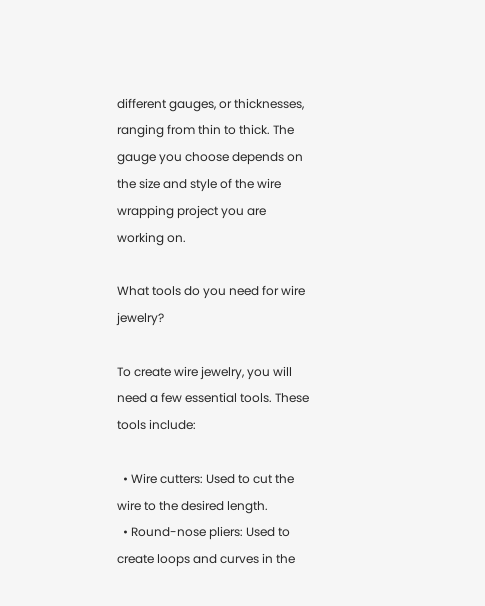different gauges, or thicknesses, ranging from thin to thick. The gauge you choose depends on the size and style of the wire wrapping project you are working on.

What tools do you need for wire jewelry?

To create wire jewelry, you will need a few essential tools. These tools include:

  • Wire cutters: Used to cut the wire to the desired length.
  • Round-nose pliers: Used to create loops and curves in the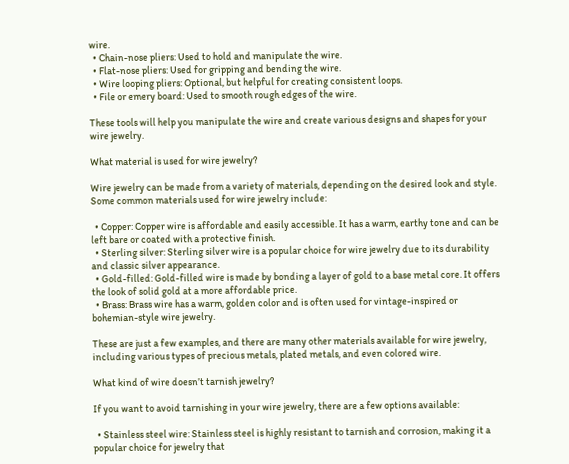wire.
  • Chain-nose pliers: Used to hold and manipulate the wire.
  • Flat-nose pliers: Used for gripping and bending the wire.
  • Wire looping pliers: Optional, but helpful for creating consistent loops.
  • File or emery board: Used to smooth rough edges of the wire.

These tools will help you manipulate the wire and create various designs and shapes for your wire jewelry.

What material is used for wire jewelry?

Wire jewelry can be made from a variety of materials, depending on the desired look and style. Some common materials used for wire jewelry include:

  • Copper: Copper wire is affordable and easily accessible. It has a warm, earthy tone and can be left bare or coated with a protective finish.
  • Sterling silver: Sterling silver wire is a popular choice for wire jewelry due to its durability and classic silver appearance.
  • Gold-filled: Gold-filled wire is made by bonding a layer of gold to a base metal core. It offers the look of solid gold at a more affordable price.
  • Brass: Brass wire has a warm, golden color and is often used for vintage-inspired or bohemian-style wire jewelry.

These are just a few examples, and there are many other materials available for wire jewelry, including various types of precious metals, plated metals, and even colored wire.

What kind of wire doesn’t tarnish jewelry?

If you want to avoid tarnishing in your wire jewelry, there are a few options available:

  • Stainless steel wire: Stainless steel is highly resistant to tarnish and corrosion, making it a popular choice for jewelry that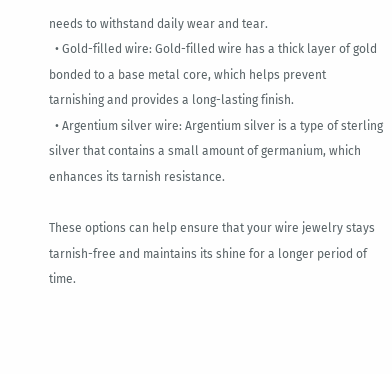needs to withstand daily wear and tear.
  • Gold-filled wire: Gold-filled wire has a thick layer of gold bonded to a base metal core, which helps prevent tarnishing and provides a long-lasting finish.
  • Argentium silver wire: Argentium silver is a type of sterling silver that contains a small amount of germanium, which enhances its tarnish resistance.

These options can help ensure that your wire jewelry stays tarnish-free and maintains its shine for a longer period of time.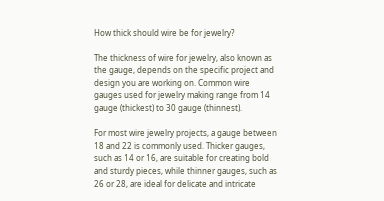How thick should wire be for jewelry?

The thickness of wire for jewelry, also known as the gauge, depends on the specific project and design you are working on. Common wire gauges used for jewelry making range from 14 gauge (thickest) to 30 gauge (thinnest).

For most wire jewelry projects, a gauge between 18 and 22 is commonly used. Thicker gauges, such as 14 or 16, are suitable for creating bold and sturdy pieces, while thinner gauges, such as 26 or 28, are ideal for delicate and intricate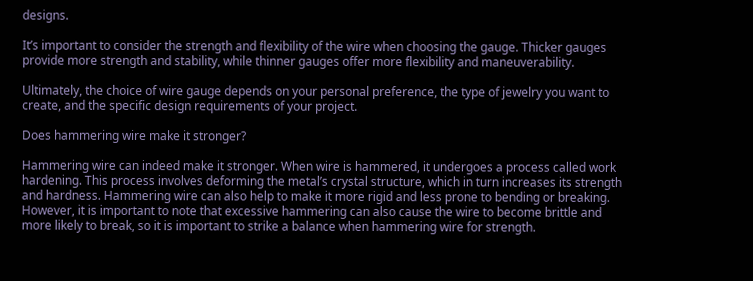designs.

It’s important to consider the strength and flexibility of the wire when choosing the gauge. Thicker gauges provide more strength and stability, while thinner gauges offer more flexibility and maneuverability.

Ultimately, the choice of wire gauge depends on your personal preference, the type of jewelry you want to create, and the specific design requirements of your project.

Does hammering wire make it stronger?

Hammering wire can indeed make it stronger. When wire is hammered, it undergoes a process called work hardening. This process involves deforming the metal’s crystal structure, which in turn increases its strength and hardness. Hammering wire can also help to make it more rigid and less prone to bending or breaking. However, it is important to note that excessive hammering can also cause the wire to become brittle and more likely to break, so it is important to strike a balance when hammering wire for strength.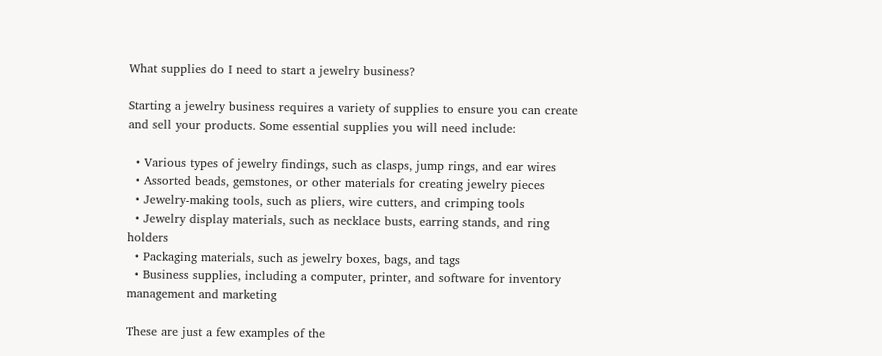What supplies do I need to start a jewelry business?

Starting a jewelry business requires a variety of supplies to ensure you can create and sell your products. Some essential supplies you will need include:

  • Various types of jewelry findings, such as clasps, jump rings, and ear wires
  • Assorted beads, gemstones, or other materials for creating jewelry pieces
  • Jewelry-making tools, such as pliers, wire cutters, and crimping tools
  • Jewelry display materials, such as necklace busts, earring stands, and ring holders
  • Packaging materials, such as jewelry boxes, bags, and tags
  • Business supplies, including a computer, printer, and software for inventory management and marketing

These are just a few examples of the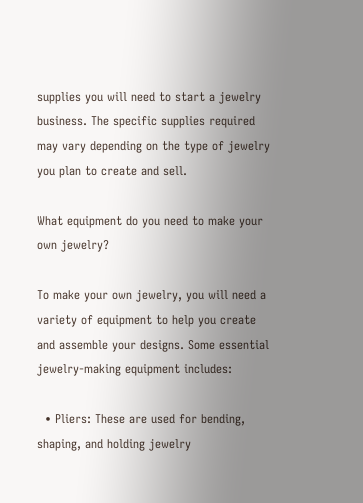supplies you will need to start a jewelry business. The specific supplies required may vary depending on the type of jewelry you plan to create and sell.

What equipment do you need to make your own jewelry?

To make your own jewelry, you will need a variety of equipment to help you create and assemble your designs. Some essential jewelry-making equipment includes:

  • Pliers: These are used for bending, shaping, and holding jewelry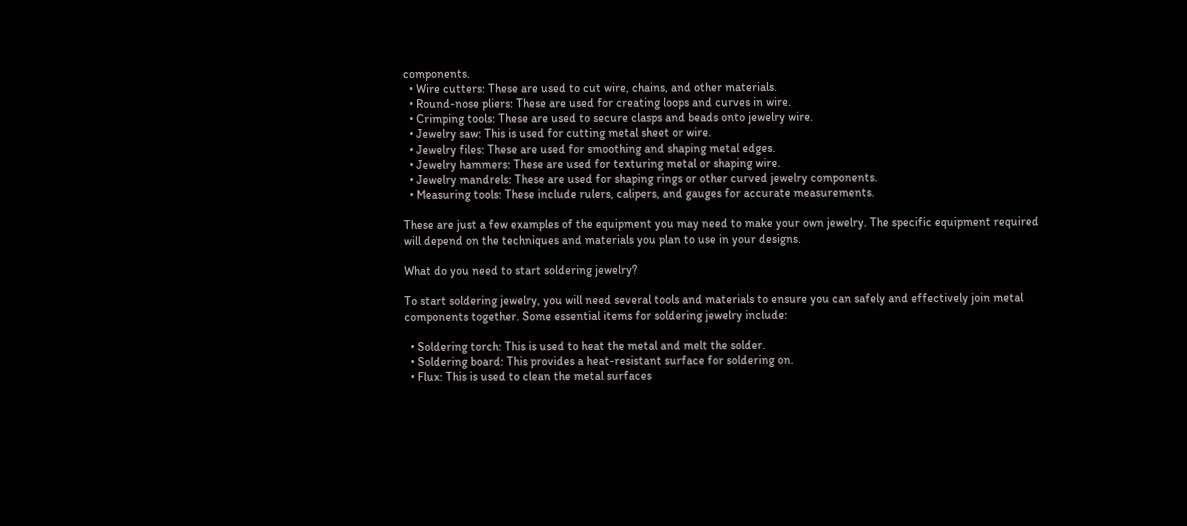components.
  • Wire cutters: These are used to cut wire, chains, and other materials.
  • Round-nose pliers: These are used for creating loops and curves in wire.
  • Crimping tools: These are used to secure clasps and beads onto jewelry wire.
  • Jewelry saw: This is used for cutting metal sheet or wire.
  • Jewelry files: These are used for smoothing and shaping metal edges.
  • Jewelry hammers: These are used for texturing metal or shaping wire.
  • Jewelry mandrels: These are used for shaping rings or other curved jewelry components.
  • Measuring tools: These include rulers, calipers, and gauges for accurate measurements.

These are just a few examples of the equipment you may need to make your own jewelry. The specific equipment required will depend on the techniques and materials you plan to use in your designs.

What do you need to start soldering jewelry?

To start soldering jewelry, you will need several tools and materials to ensure you can safely and effectively join metal components together. Some essential items for soldering jewelry include:

  • Soldering torch: This is used to heat the metal and melt the solder.
  • Soldering board: This provides a heat-resistant surface for soldering on.
  • Flux: This is used to clean the metal surfaces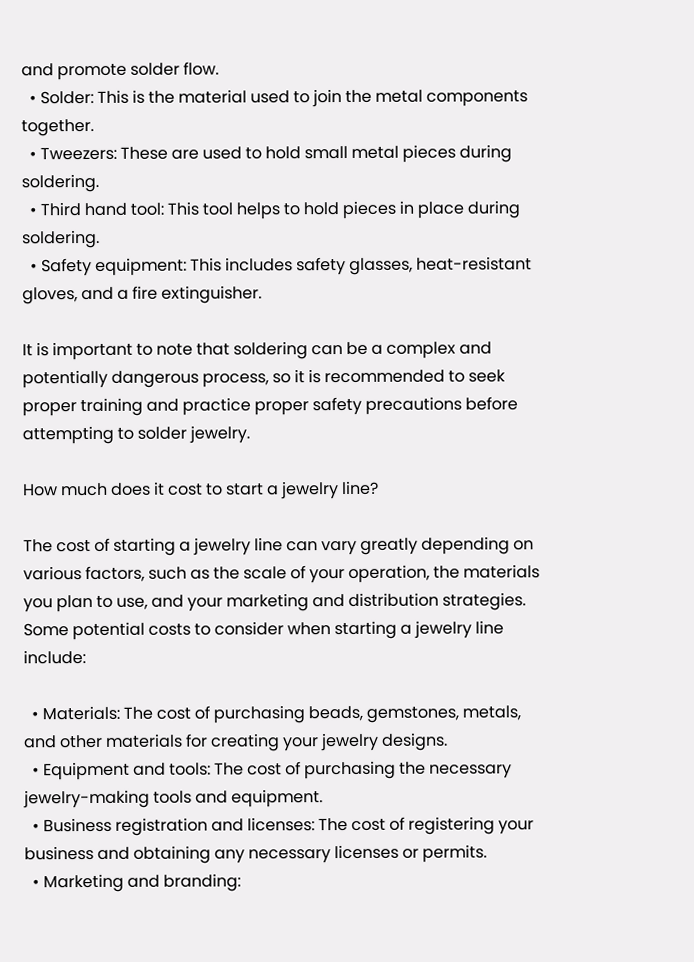and promote solder flow.
  • Solder: This is the material used to join the metal components together.
  • Tweezers: These are used to hold small metal pieces during soldering.
  • Third hand tool: This tool helps to hold pieces in place during soldering.
  • Safety equipment: This includes safety glasses, heat-resistant gloves, and a fire extinguisher.

It is important to note that soldering can be a complex and potentially dangerous process, so it is recommended to seek proper training and practice proper safety precautions before attempting to solder jewelry.

How much does it cost to start a jewelry line?

The cost of starting a jewelry line can vary greatly depending on various factors, such as the scale of your operation, the materials you plan to use, and your marketing and distribution strategies. Some potential costs to consider when starting a jewelry line include:

  • Materials: The cost of purchasing beads, gemstones, metals, and other materials for creating your jewelry designs.
  • Equipment and tools: The cost of purchasing the necessary jewelry-making tools and equipment.
  • Business registration and licenses: The cost of registering your business and obtaining any necessary licenses or permits.
  • Marketing and branding: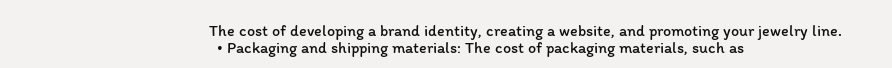The cost of developing a brand identity, creating a website, and promoting your jewelry line.
  • Packaging and shipping materials: The cost of packaging materials, such as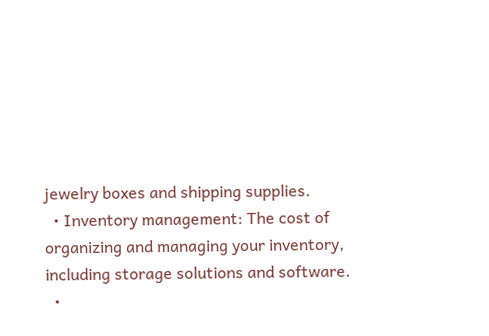jewelry boxes and shipping supplies.
  • Inventory management: The cost of organizing and managing your inventory, including storage solutions and software.
  •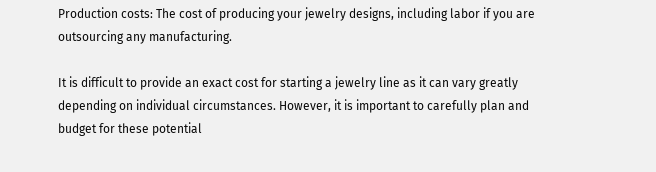Production costs: The cost of producing your jewelry designs, including labor if you are outsourcing any manufacturing.

It is difficult to provide an exact cost for starting a jewelry line as it can vary greatly depending on individual circumstances. However, it is important to carefully plan and budget for these potential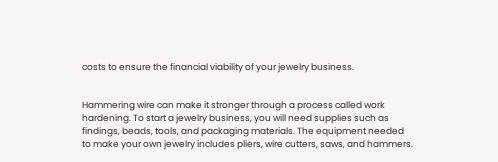costs to ensure the financial viability of your jewelry business.


Hammering wire can make it stronger through a process called work hardening. To start a jewelry business, you will need supplies such as findings, beads, tools, and packaging materials. The equipment needed to make your own jewelry includes pliers, wire cutters, saws, and hammers.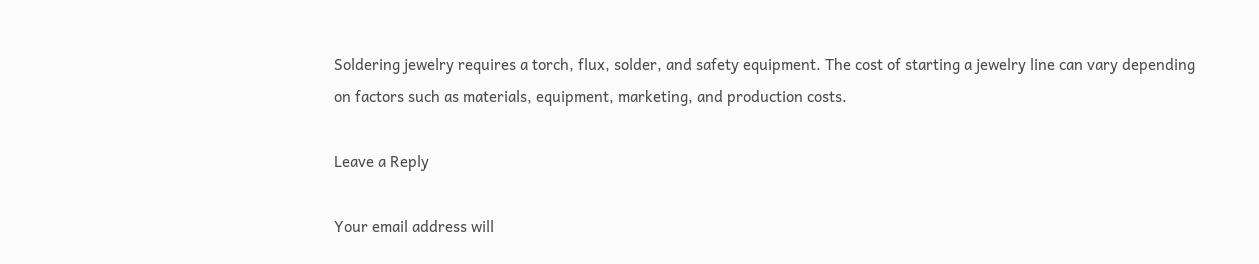Soldering jewelry requires a torch, flux, solder, and safety equipment. The cost of starting a jewelry line can vary depending on factors such as materials, equipment, marketing, and production costs.

Leave a Reply

Your email address will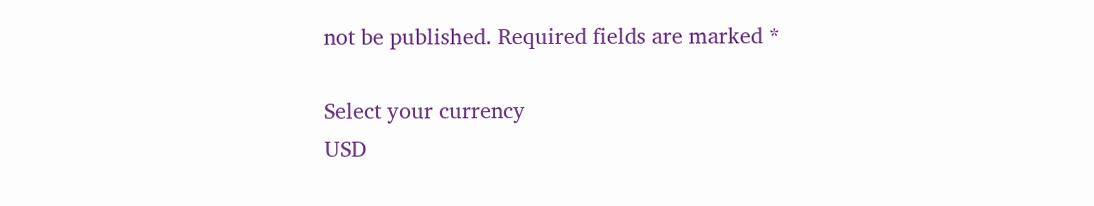not be published. Required fields are marked *

Select your currency
USD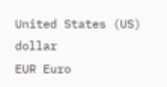United States (US) dollar
EUR Euro